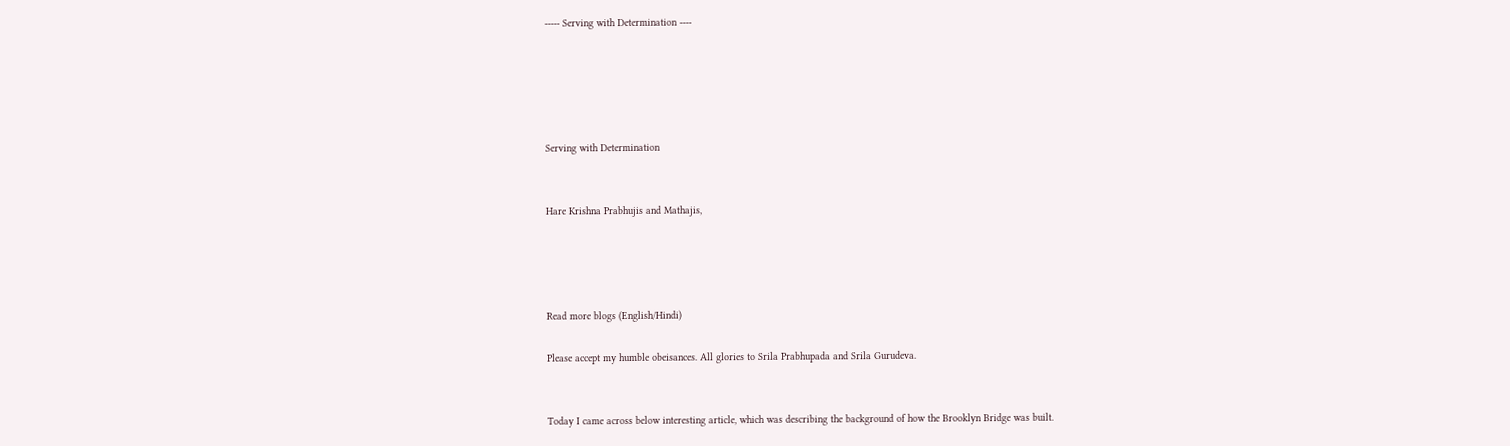----- Serving with Determination ----





Serving with Determination


Hare Krishna Prabhujis and Mathajis,




Read more blogs (English/Hindi)

Please accept my humble obeisances. All glories to Srila Prabhupada and Srila Gurudeva.


Today I came across below interesting article, which was describing the background of how the Brooklyn Bridge was built.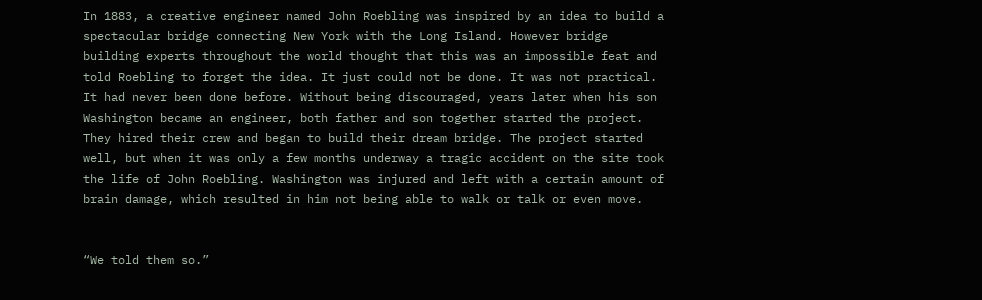In 1883, a creative engineer named John Roebling was inspired by an idea to build a spectacular bridge connecting New York with the Long Island. However bridge building experts throughout the world thought that this was an impossible feat and told Roebling to forget the idea. It just could not be done. It was not practical. It had never been done before. Without being discouraged, years later when his son Washington became an engineer, both father and son together started the project. They hired their crew and began to build their dream bridge. The project started well, but when it was only a few months underway a tragic accident on the site took the life of John Roebling. Washington was injured and left with a certain amount of brain damage, which resulted in him not being able to walk or talk or even move.


“We told them so.”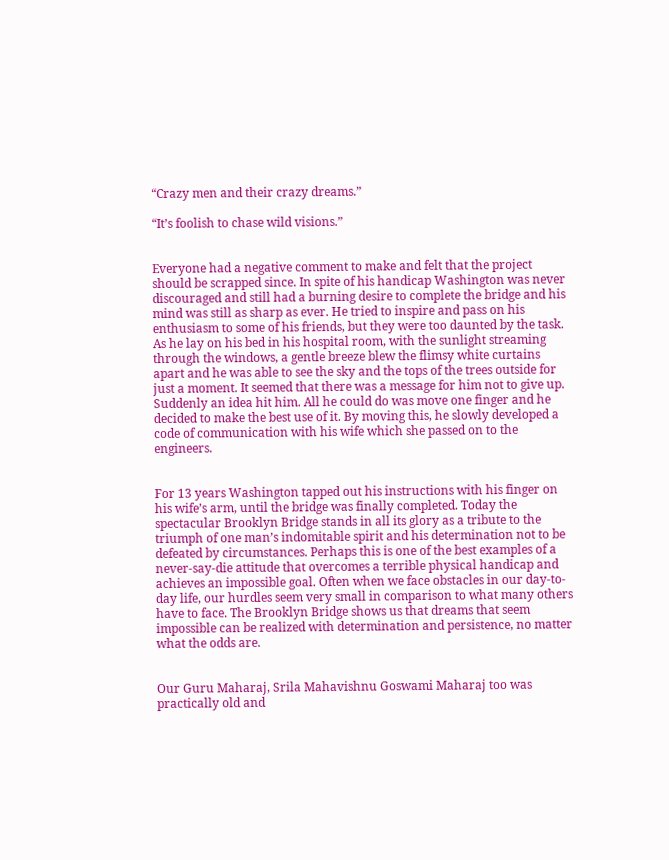“Crazy men and their crazy dreams.”

“It’s foolish to chase wild visions.”


Everyone had a negative comment to make and felt that the project should be scrapped since. In spite of his handicap Washington was never discouraged and still had a burning desire to complete the bridge and his mind was still as sharp as ever. He tried to inspire and pass on his enthusiasm to some of his friends, but they were too daunted by the task. As he lay on his bed in his hospital room, with the sunlight streaming through the windows, a gentle breeze blew the flimsy white curtains apart and he was able to see the sky and the tops of the trees outside for just a moment. It seemed that there was a message for him not to give up. Suddenly an idea hit him. All he could do was move one finger and he decided to make the best use of it. By moving this, he slowly developed a code of communication with his wife which she passed on to the engineers.


For 13 years Washington tapped out his instructions with his finger on his wife’s arm, until the bridge was finally completed. Today the spectacular Brooklyn Bridge stands in all its glory as a tribute to the triumph of one man’s indomitable spirit and his determination not to be defeated by circumstances. Perhaps this is one of the best examples of a never-say-die attitude that overcomes a terrible physical handicap and achieves an impossible goal. Often when we face obstacles in our day-to-day life, our hurdles seem very small in comparison to what many others have to face. The Brooklyn Bridge shows us that dreams that seem impossible can be realized with determination and persistence, no matter what the odds are.


Our Guru Maharaj, Srila Mahavishnu Goswami Maharaj too was practically old and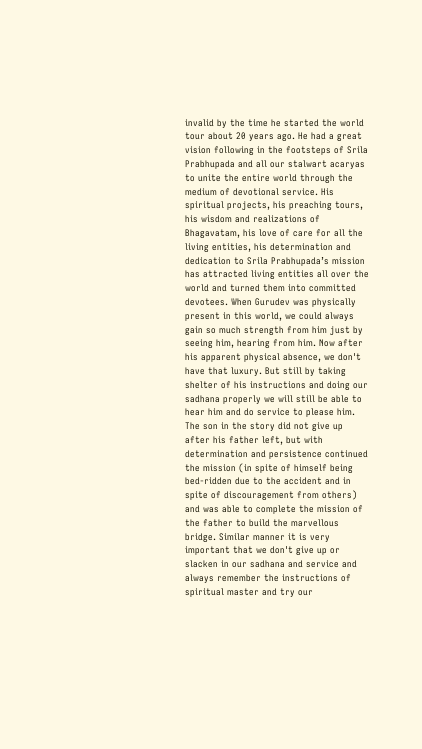invalid by the time he started the world tour about 20 years ago. He had a great vision following in the footsteps of Srila Prabhupada and all our stalwart acaryas to unite the entire world through the medium of devotional service. His spiritual projects, his preaching tours, his wisdom and realizations of Bhagavatam, his love of care for all the living entities, his determination and dedication to Srila Prabhupada’s mission has attracted living entities all over the world and turned them into committed devotees. When Gurudev was physically present in this world, we could always gain so much strength from him just by seeing him, hearing from him. Now after his apparent physical absence, we don't have that luxury. But still by taking shelter of his instructions and doing our sadhana properly we will still be able to hear him and do service to please him. The son in the story did not give up after his father left, but with determination and persistence continued the mission (in spite of himself being bed-ridden due to the accident and in spite of discouragement from others) and was able to complete the mission of the father to build the marvellous bridge. Similar manner it is very important that we don't give up or slacken in our sadhana and service and always remember the instructions of spiritual master and try our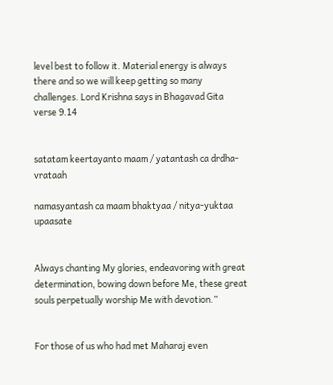level best to follow it. Material energy is always there and so we will keep getting so many challenges. Lord Krishna says in Bhagavad Gita verse 9.14


satatam keertayanto maam / yatantash ca drdha-vrataah

namasyantash ca maam bhaktyaa / nitya-yuktaa upaasate


Always chanting My glories, endeavoring with great determination, bowing down before Me, these great souls perpetually worship Me with devotion.”


For those of us who had met Maharaj even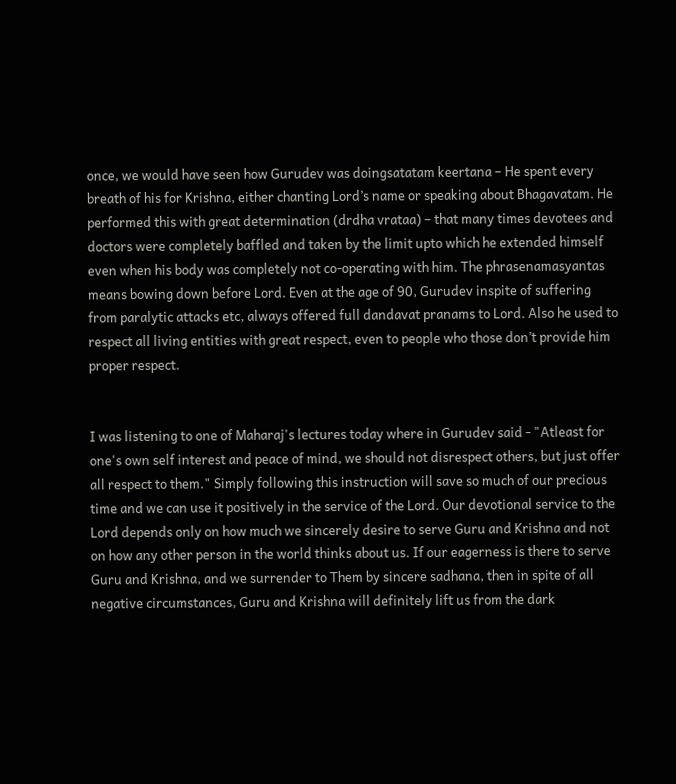once, we would have seen how Gurudev was doingsatatam keertana – He spent every breath of his for Krishna, either chanting Lord’s name or speaking about Bhagavatam. He performed this with great determination (drdha vrataa) – that many times devotees and doctors were completely baffled and taken by the limit upto which he extended himself even when his body was completely not co-operating with him. The phrasenamasyantas means bowing down before Lord. Even at the age of 90, Gurudev inspite of suffering from paralytic attacks etc, always offered full dandavat pranams to Lord. Also he used to respect all living entities with great respect, even to people who those don’t provide him proper respect.


I was listening to one of Maharaj's lectures today where in Gurudev said - "Atleast for one's own self interest and peace of mind, we should not disrespect others, but just offer all respect to them." Simply following this instruction will save so much of our precious time and we can use it positively in the service of the Lord. Our devotional service to the Lord depends only on how much we sincerely desire to serve Guru and Krishna and not on how any other person in the world thinks about us. If our eagerness is there to serve Guru and Krishna, and we surrender to Them by sincere sadhana, then in spite of all negative circumstances, Guru and Krishna will definitely lift us from the dark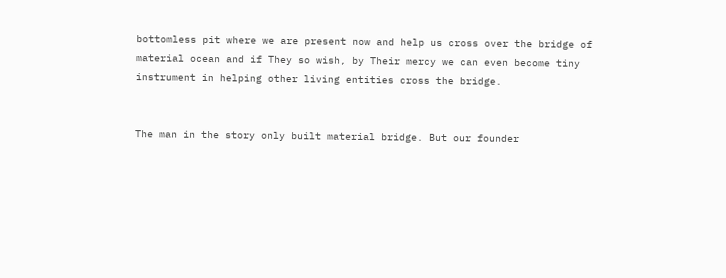bottomless pit where we are present now and help us cross over the bridge of material ocean and if They so wish, by Their mercy we can even become tiny instrument in helping other living entities cross the bridge.


The man in the story only built material bridge. But our founder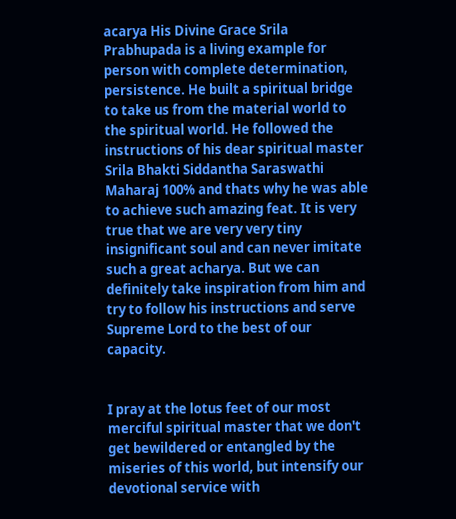acarya His Divine Grace Srila Prabhupada is a living example for person with complete determination, persistence. He built a spiritual bridge to take us from the material world to the spiritual world. He followed the instructions of his dear spiritual master Srila Bhakti Siddantha Saraswathi Maharaj 100% and thats why he was able to achieve such amazing feat. It is very true that we are very very tiny insignificant soul and can never imitate such a great acharya. But we can definitely take inspiration from him and try to follow his instructions and serve Supreme Lord to the best of our capacity.


I pray at the lotus feet of our most merciful spiritual master that we don't get bewildered or entangled by the miseries of this world, but intensify our devotional service with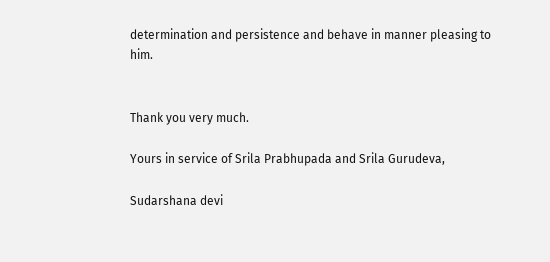determination and persistence and behave in manner pleasing to him.


Thank you very much.

Yours in service of Srila Prabhupada and Srila Gurudeva,

Sudarshana devi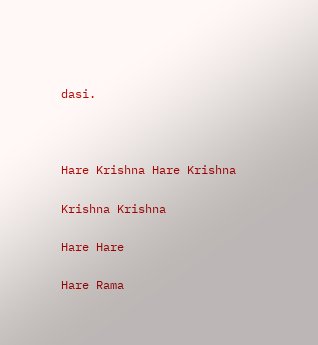dasi.



Hare Krishna Hare Krishna

Krishna Krishna

Hare Hare

Hare Rama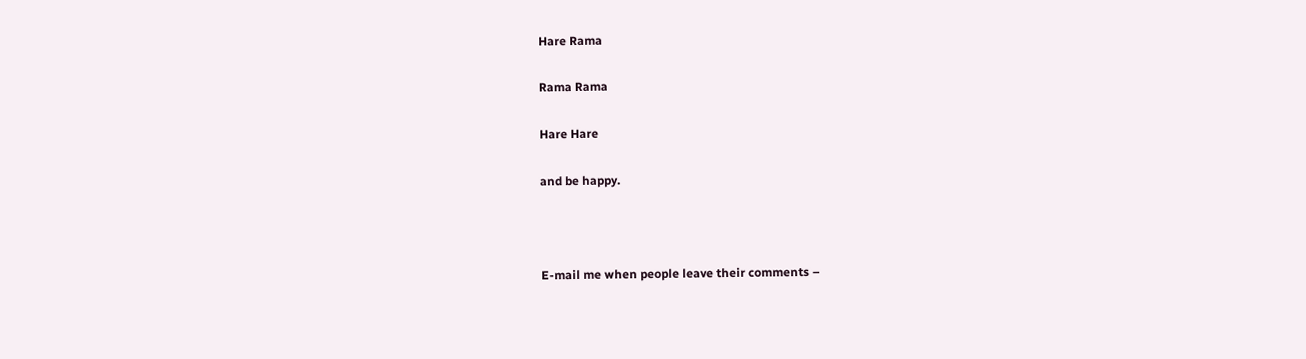Hare Rama

Rama Rama

Hare Hare

and be happy.



E-mail me when people leave their comments –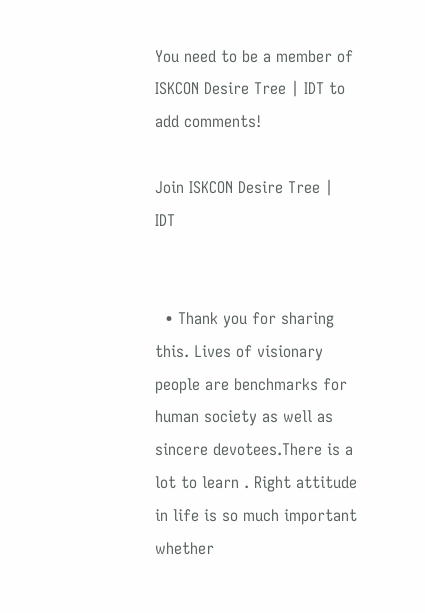You need to be a member of ISKCON Desire Tree | IDT to add comments!

Join ISKCON Desire Tree | IDT


  • Thank you for sharing this. Lives of visionary people are benchmarks for human society as well as sincere devotees.There is a lot to learn . Right attitude in life is so much important whether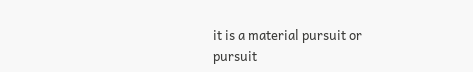it is a material pursuit or pursuit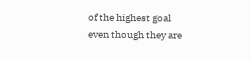of the highest goal even though they are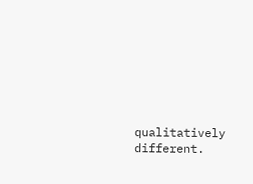qualitatively different.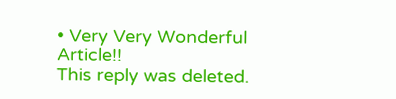• Very Very Wonderful Article!!
This reply was deleted.